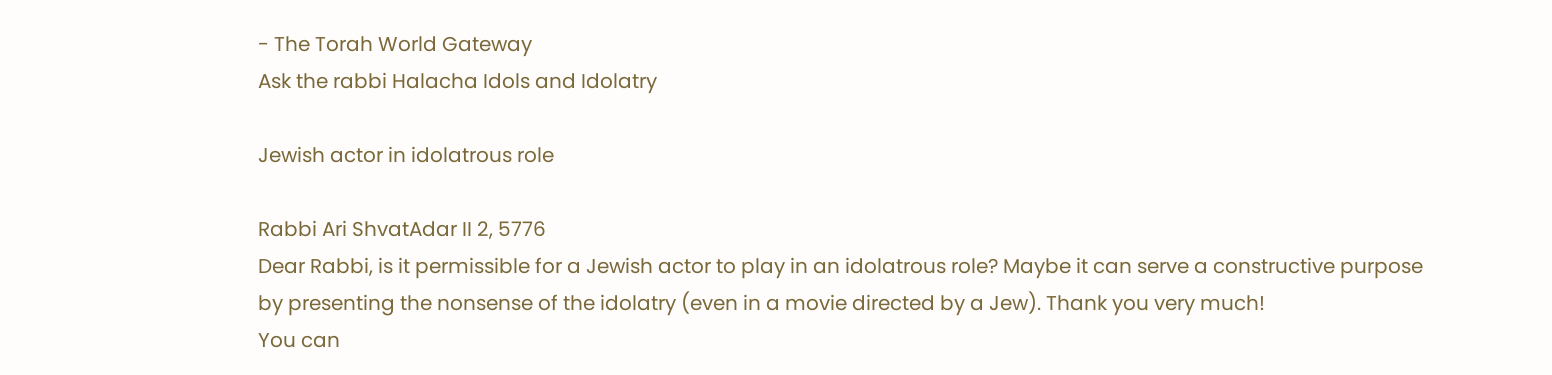- The Torah World Gateway
Ask the rabbi Halacha Idols and Idolatry

Jewish actor in idolatrous role

Rabbi Ari ShvatAdar II 2, 5776
Dear Rabbi, is it permissible for a Jewish actor to play in an idolatrous role? Maybe it can serve a constructive purpose by presenting the nonsense of the idolatry (even in a movie directed by a Jew). Thank you very much!
You can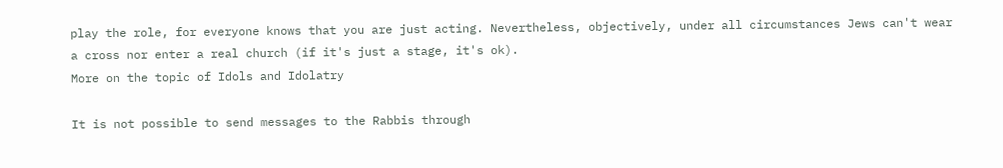play the role, for everyone knows that you are just acting. Nevertheless, objectively, under all circumstances Jews can't wear a cross nor enter a real church (if it's just a stage, it's ok).
More on the topic of Idols and Idolatry

It is not possible to send messages to the Rabbis through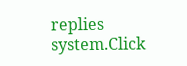replies system.Click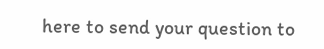here to send your question to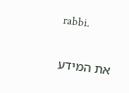rabbi.

את המידע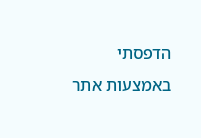הדפסתי באמצעות אתר